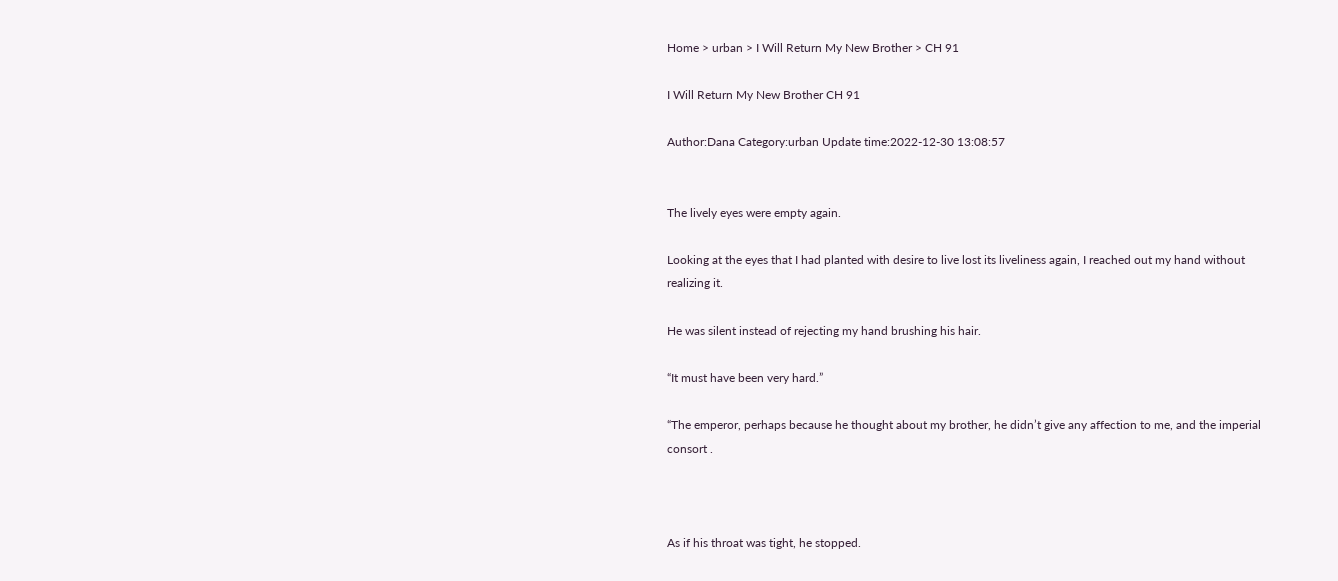Home > urban > I Will Return My New Brother > CH 91

I Will Return My New Brother CH 91

Author:Dana Category:urban Update time:2022-12-30 13:08:57


The lively eyes were empty again.

Looking at the eyes that I had planted with desire to live lost its liveliness again, I reached out my hand without realizing it.

He was silent instead of rejecting my hand brushing his hair.

“It must have been very hard.”

“The emperor, perhaps because he thought about my brother, he didn’t give any affection to me, and the imperial consort .



As if his throat was tight, he stopped.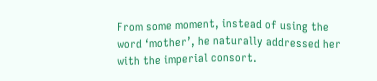From some moment, instead of using the word ‘mother’, he naturally addressed her with the imperial consort.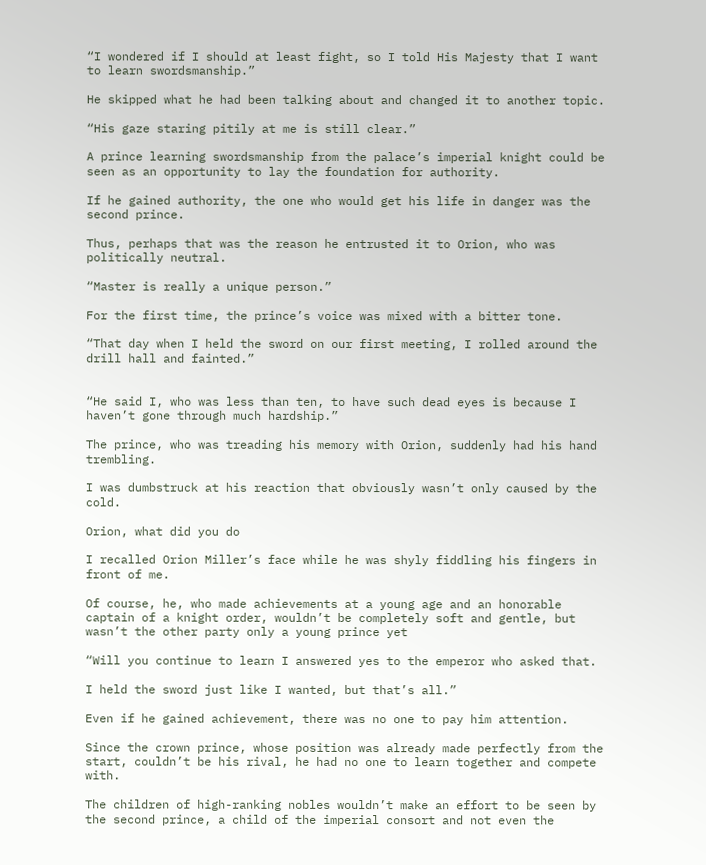“I wondered if I should at least fight, so I told His Majesty that I want to learn swordsmanship.”

He skipped what he had been talking about and changed it to another topic.

“His gaze staring pitily at me is still clear.”

A prince learning swordsmanship from the palace’s imperial knight could be seen as an opportunity to lay the foundation for authority.

If he gained authority, the one who would get his life in danger was the second prince.

Thus, perhaps that was the reason he entrusted it to Orion, who was politically neutral.

“Master is really a unique person.”

For the first time, the prince’s voice was mixed with a bitter tone.

“That day when I held the sword on our first meeting, I rolled around the drill hall and fainted.”


“He said I, who was less than ten, to have such dead eyes is because I haven’t gone through much hardship.”

The prince, who was treading his memory with Orion, suddenly had his hand trembling.

I was dumbstruck at his reaction that obviously wasn’t only caused by the cold.

Orion, what did you do

I recalled Orion Miller’s face while he was shyly fiddling his fingers in front of me.

Of course, he, who made achievements at a young age and an honorable captain of a knight order, wouldn’t be completely soft and gentle, but wasn’t the other party only a young prince yet

“Will you continue to learn I answered yes to the emperor who asked that.

I held the sword just like I wanted, but that’s all.”

Even if he gained achievement, there was no one to pay him attention.

Since the crown prince, whose position was already made perfectly from the start, couldn’t be his rival, he had no one to learn together and compete with.

The children of high-ranking nobles wouldn’t make an effort to be seen by the second prince, a child of the imperial consort and not even the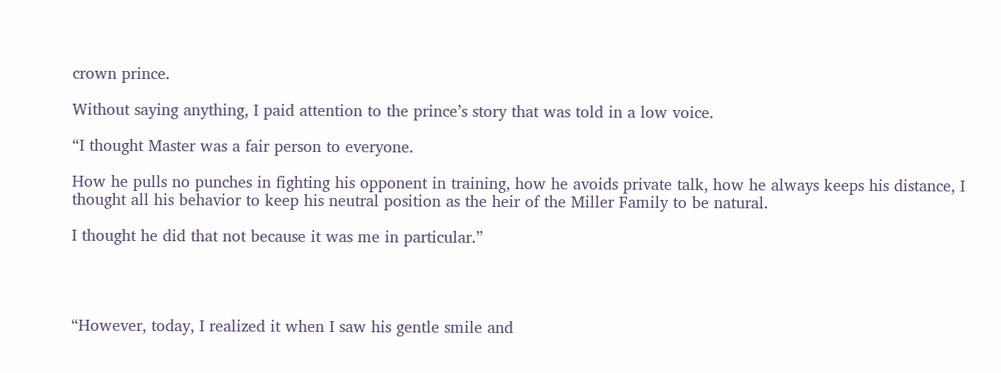crown prince.

Without saying anything, I paid attention to the prince’s story that was told in a low voice.

“I thought Master was a fair person to everyone.

How he pulls no punches in fighting his opponent in training, how he avoids private talk, how he always keeps his distance, I thought all his behavior to keep his neutral position as the heir of the Miller Family to be natural.

I thought he did that not because it was me in particular.”




“However, today, I realized it when I saw his gentle smile and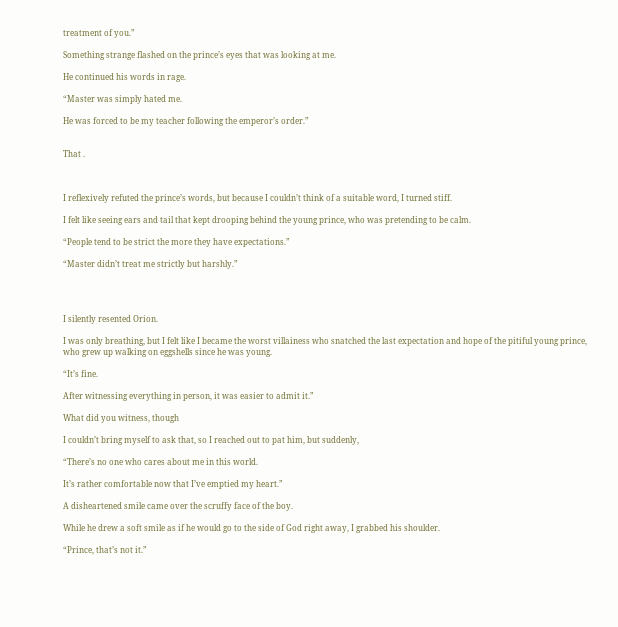treatment of you.”

Something strange flashed on the prince’s eyes that was looking at me.

He continued his words in rage.

“Master was simply hated me.

He was forced to be my teacher following the emperor’s order.”


That .



I reflexively refuted the prince’s words, but because I couldn’t think of a suitable word, I turned stiff.

I felt like seeing ears and tail that kept drooping behind the young prince, who was pretending to be calm.

“People tend to be strict the more they have expectations.”

“Master didn’t treat me strictly but harshly.”




I silently resented Orion.

I was only breathing, but I felt like I became the worst villainess who snatched the last expectation and hope of the pitiful young prince, who grew up walking on eggshells since he was young.

“It’s fine.

After witnessing everything in person, it was easier to admit it.”

What did you witness, though

I couldn’t bring myself to ask that, so I reached out to pat him, but suddenly,

“There’s no one who cares about me in this world.

It’s rather comfortable now that I’ve emptied my heart.”

A disheartened smile came over the scruffy face of the boy.

While he drew a soft smile as if he would go to the side of God right away, I grabbed his shoulder.

“Prince, that’s not it.”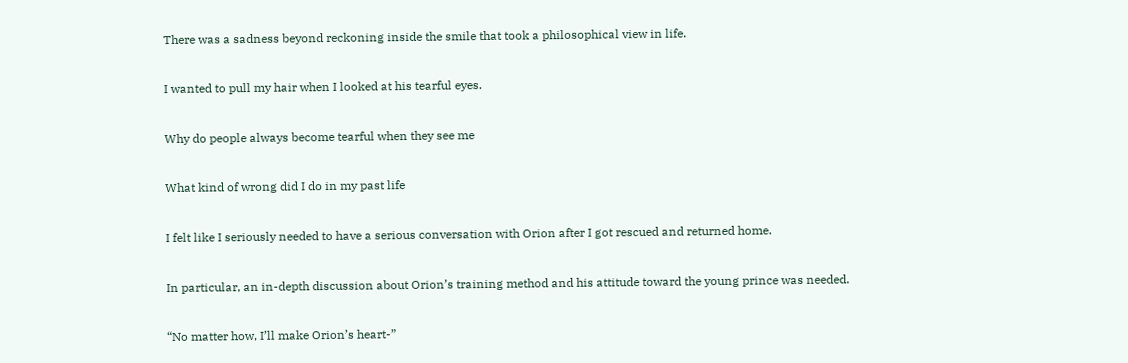There was a sadness beyond reckoning inside the smile that took a philosophical view in life.

I wanted to pull my hair when I looked at his tearful eyes.

Why do people always become tearful when they see me

What kind of wrong did I do in my past life

I felt like I seriously needed to have a serious conversation with Orion after I got rescued and returned home.

In particular, an in-depth discussion about Orion’s training method and his attitude toward the young prince was needed.

“No matter how, I’ll make Orion’s heart-”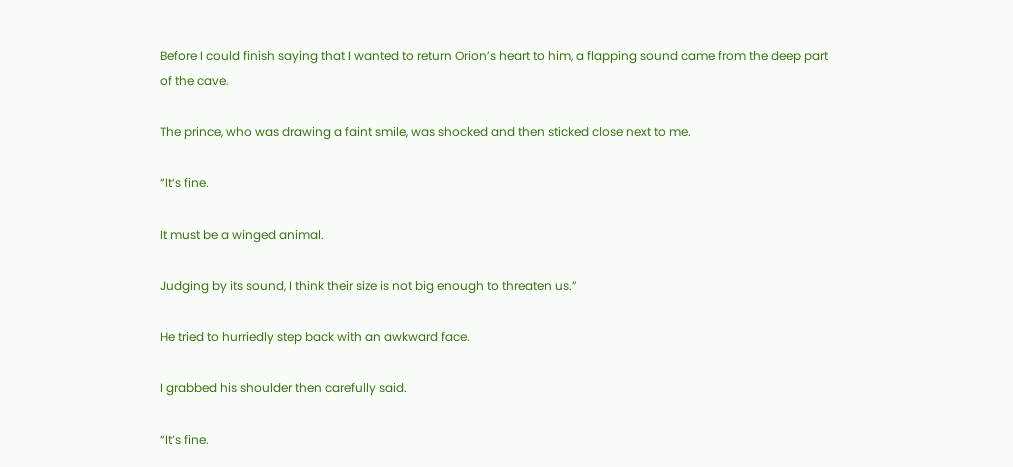Before I could finish saying that I wanted to return Orion’s heart to him, a flapping sound came from the deep part of the cave.

The prince, who was drawing a faint smile, was shocked and then sticked close next to me.

“It’s fine.

It must be a winged animal.

Judging by its sound, I think their size is not big enough to threaten us.”

He tried to hurriedly step back with an awkward face.

I grabbed his shoulder then carefully said.

“It’s fine.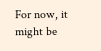For now, it might be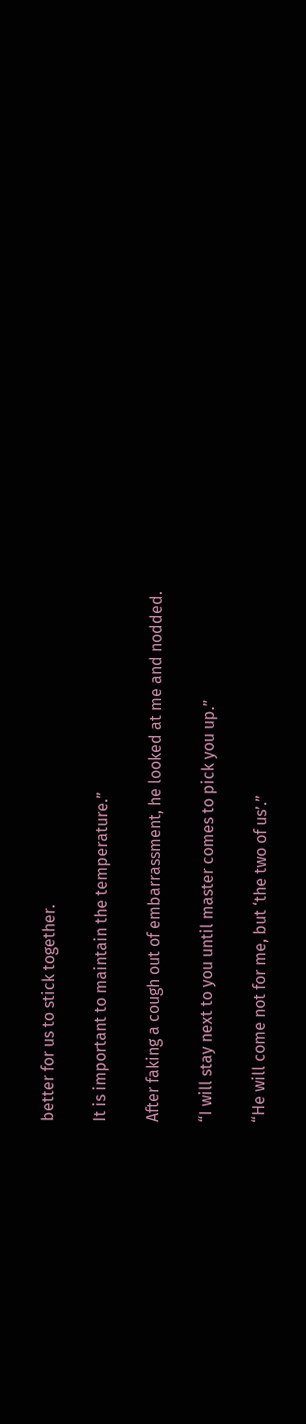better for us to stick together.

It is important to maintain the temperature.”

After faking a cough out of embarrassment, he looked at me and nodded.

“I will stay next to you until master comes to pick you up.”

“He will come not for me, but ‘the two of us’.”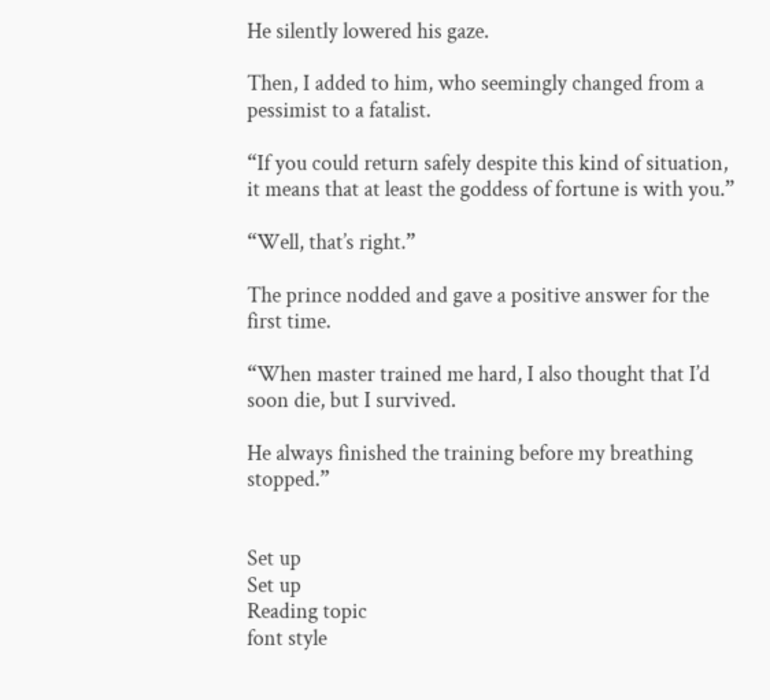He silently lowered his gaze.

Then, I added to him, who seemingly changed from a pessimist to a fatalist.

“If you could return safely despite this kind of situation, it means that at least the goddess of fortune is with you.”

“Well, that’s right.”

The prince nodded and gave a positive answer for the first time.

“When master trained me hard, I also thought that I’d soon die, but I survived.

He always finished the training before my breathing stopped.”


Set up
Set up
Reading topic
font style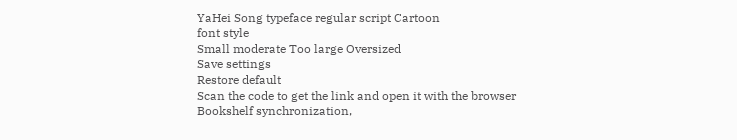YaHei Song typeface regular script Cartoon
font style
Small moderate Too large Oversized
Save settings
Restore default
Scan the code to get the link and open it with the browser
Bookshelf synchronization,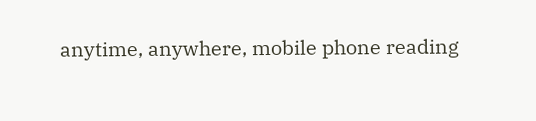anytime, anywhere, mobile phone reading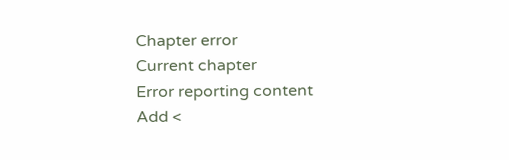Chapter error
Current chapter
Error reporting content
Add <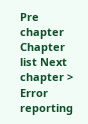Pre chapter Chapter list Next chapter > Error reporting